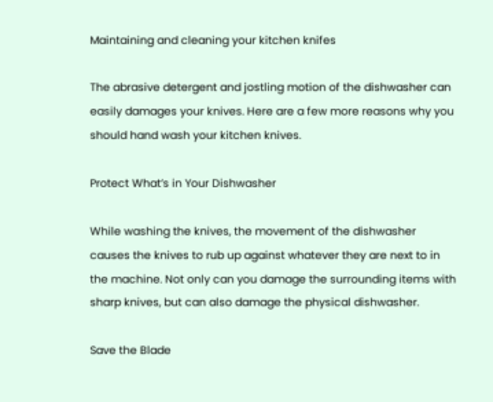Maintaining and cleaning your kitchen knifes

The abrasive detergent and jostling motion of the dishwasher can easily damages your knives. Here are a few more reasons why you should hand wash your kitchen knives.

Protect What’s in Your Dishwasher

While washing the knives, the movement of the dishwasher causes the knives to rub up against whatever they are next to in the machine. Not only can you damage the surrounding items with sharp knives, but can also damage the physical dishwasher.

Save the Blade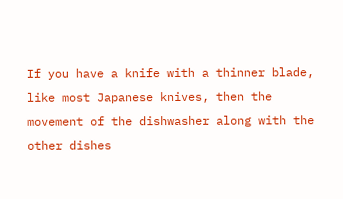If you have a knife with a thinner blade, like most Japanese knives, then the movement of the dishwasher along with the other dishes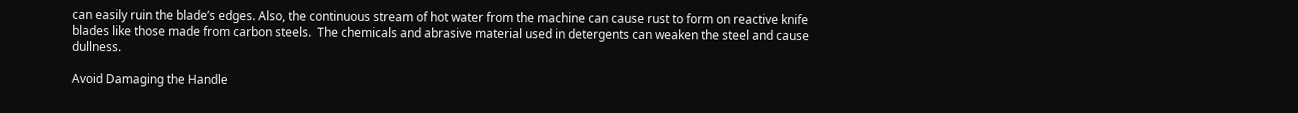can easily ruin the blade’s edges. Also, the continuous stream of hot water from the machine can cause rust to form on reactive knife blades like those made from carbon steels.  The chemicals and abrasive material used in detergents can weaken the steel and cause dullness.

Avoid Damaging the Handle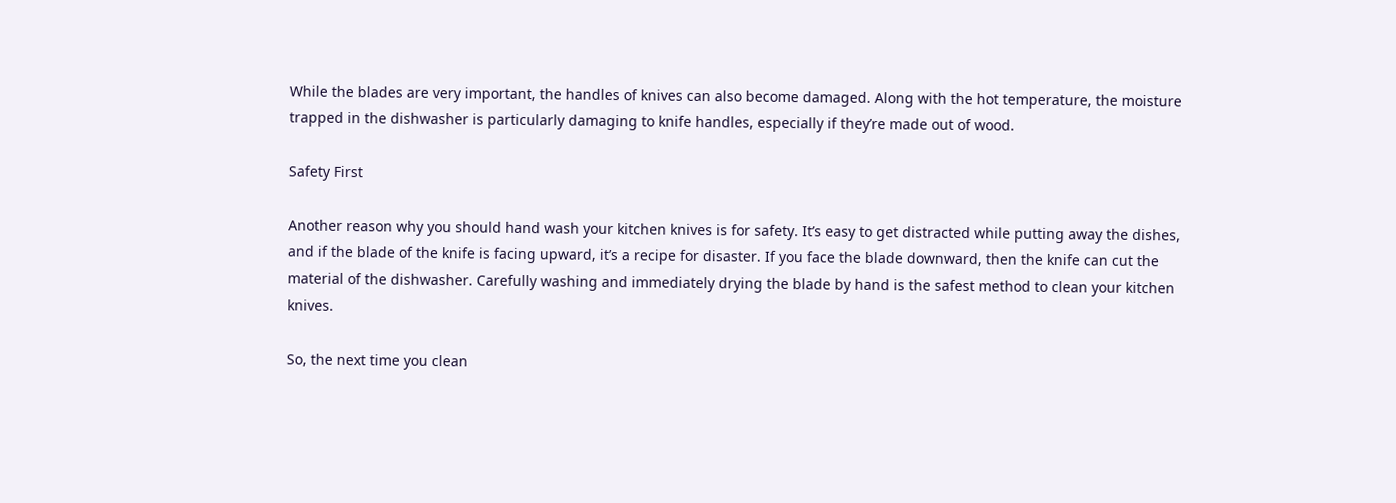While the blades are very important, the handles of knives can also become damaged. Along with the hot temperature, the moisture trapped in the dishwasher is particularly damaging to knife handles, especially if they’re made out of wood.

Safety First

Another reason why you should hand wash your kitchen knives is for safety. It’s easy to get distracted while putting away the dishes, and if the blade of the knife is facing upward, it’s a recipe for disaster. If you face the blade downward, then the knife can cut the material of the dishwasher. Carefully washing and immediately drying the blade by hand is the safest method to clean your kitchen knives.

So, the next time you clean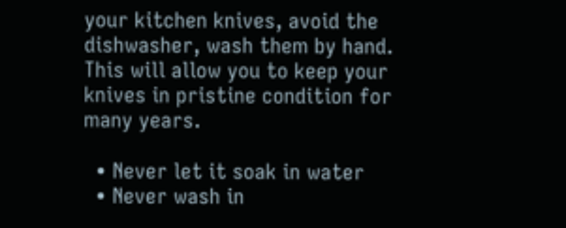your kitchen knives, avoid the dishwasher, wash them by hand. This will allow you to keep your knives in pristine condition for many years.

  • Never let it soak in water
  • Never wash in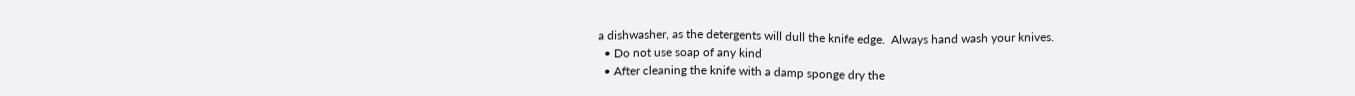a dishwasher, as the detergents will dull the knife edge.  Always hand wash your knives.
  • Do not use soap of any kind
  • After cleaning the knife with a damp sponge dry the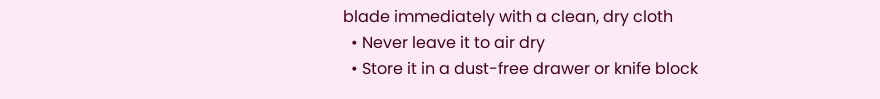blade immediately with a clean, dry cloth
  • Never leave it to air dry
  • Store it in a dust-free drawer or knife block